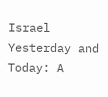Israel Yesterday and Today: A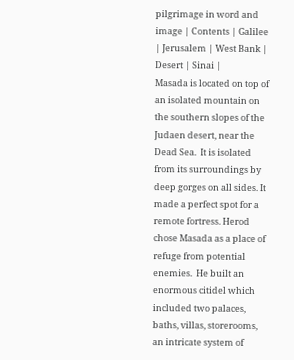pilgrimage in word and image | Contents | Galilee | Jerusalem | West Bank | Desert | Sinai |
Masada is located on top of an isolated mountain on the southern slopes of the Judaen desert, near the Dead Sea.  It is isolated from its surroundings by deep gorges on all sides. It made a perfect spot for a remote fortress. Herod chose Masada as a place of refuge from potential enemies.  He built an enormous citidel which included two palaces, baths, villas, storerooms, an intricate system of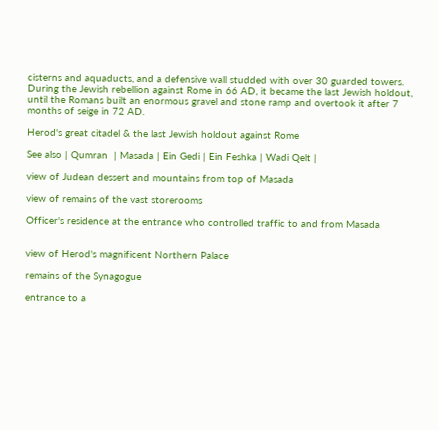cisterns and aquaducts, and a defensive wall studded with over 30 guarded towers. During the Jewish rebellion against Rome in 66 AD, it became the last Jewish holdout, until the Romans built an enormous gravel and stone ramp and overtook it after 7 months of seige in 72 AD.

Herod's great citadel & the last Jewish holdout against Rome

See also | Qumran  | Masada | Ein Gedi | Ein Feshka | Wadi Qelt |

view of Judean dessert and mountains from top of Masada

view of remains of the vast storerooms

Officer's residence at the entrance who controlled traffic to and from Masada


view of Herod's magnificent Northern Palace

remains of the Synagogue

entrance to a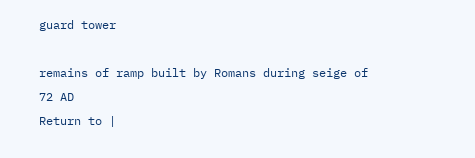guard tower

remains of ramp built by Romans during seige of 72 AD
Return to |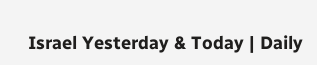Israel Yesterday & Today | Daily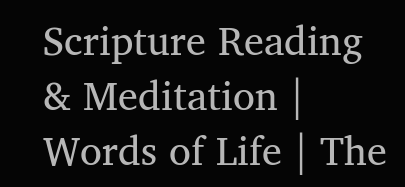Scripture Reading & Meditation | Words of Life | The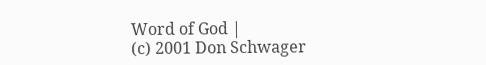Word of God |
(c) 2001 Don Schwager